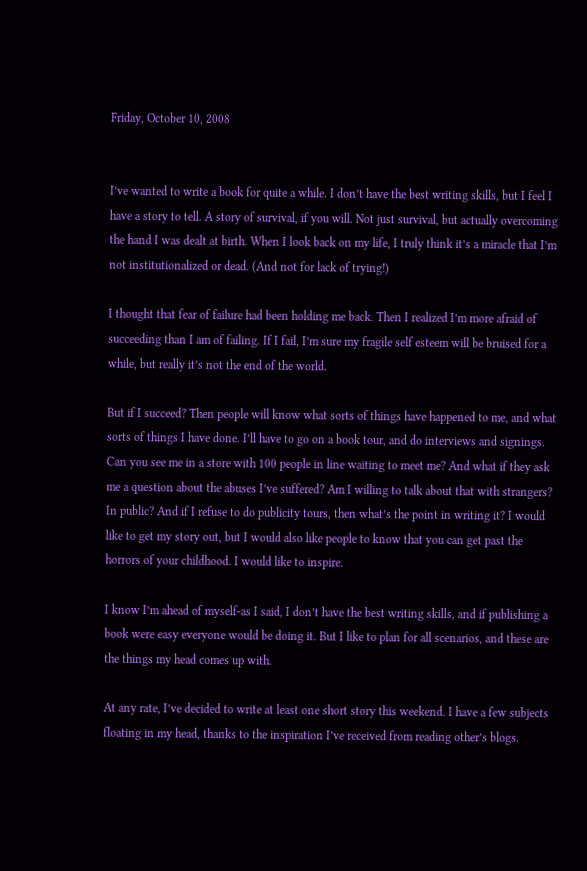Friday, October 10, 2008


I’ve wanted to write a book for quite a while. I don’t have the best writing skills, but I feel I have a story to tell. A story of survival, if you will. Not just survival, but actually overcoming the hand I was dealt at birth. When I look back on my life, I truly think it’s a miracle that I’m not institutionalized or dead. (And not for lack of trying!)

I thought that fear of failure had been holding me back. Then I realized I’m more afraid of succeeding than I am of failing. If I fail, I’m sure my fragile self esteem will be bruised for a while, but really it’s not the end of the world.

But if I succeed? Then people will know what sorts of things have happened to me, and what sorts of things I have done. I’ll have to go on a book tour, and do interviews and signings. Can you see me in a store with 100 people in line waiting to meet me? And what if they ask me a question about the abuses I’ve suffered? Am I willing to talk about that with strangers? In public? And if I refuse to do publicity tours, then what’s the point in writing it? I would like to get my story out, but I would also like people to know that you can get past the horrors of your childhood. I would like to inspire.

I know I’m ahead of myself-as I said, I don’t have the best writing skills, and if publishing a book were easy everyone would be doing it. But I like to plan for all scenarios, and these are the things my head comes up with.

At any rate, I’ve decided to write at least one short story this weekend. I have a few subjects floating in my head, thanks to the inspiration I’ve received from reading other’s blogs.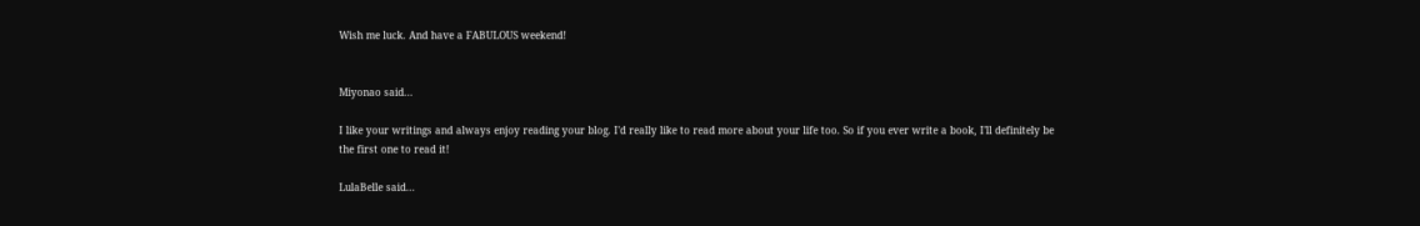Wish me luck. And have a FABULOUS weekend!


Miyonao said...

I like your writings and always enjoy reading your blog. I'd really like to read more about your life too. So if you ever write a book, I'll definitely be the first one to read it!

LulaBelle said...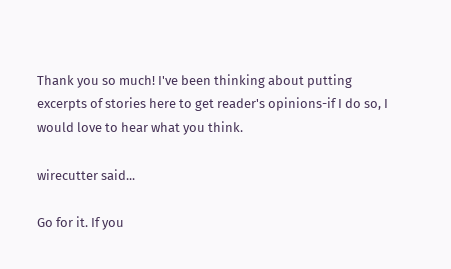Thank you so much! I've been thinking about putting excerpts of stories here to get reader's opinions-if I do so, I would love to hear what you think.

wirecutter said...

Go for it. If you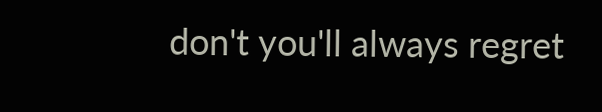don't you'll always regret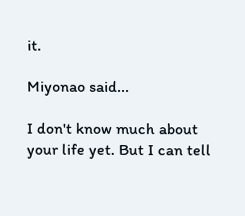it.

Miyonao said...

I don't know much about your life yet. But I can tell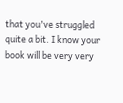that you've struggled quite a bit. I know your book will be very very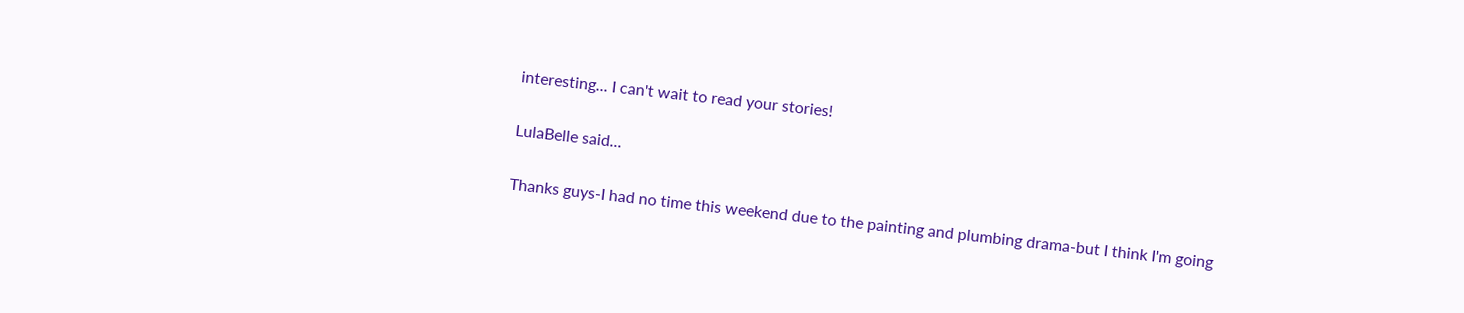interesting... I can't wait to read your stories!

LulaBelle said...

Thanks guys-I had no time this weekend due to the painting and plumbing drama-but I think I'm going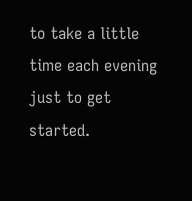to take a little time each evening just to get started.